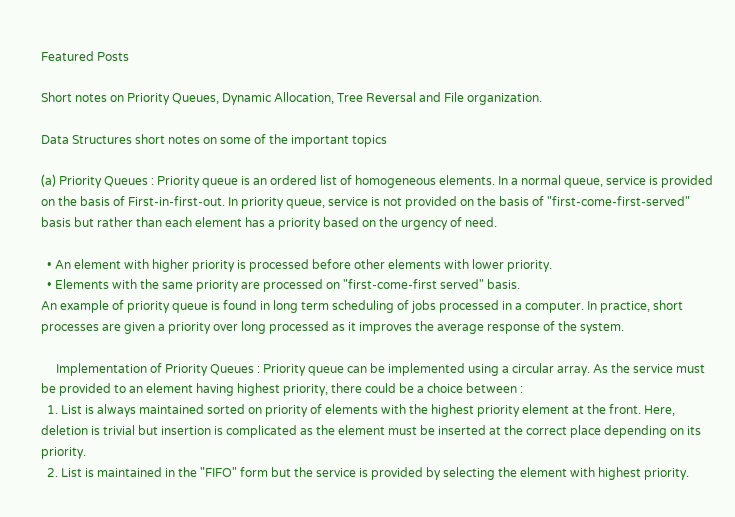Featured Posts

Short notes on Priority Queues, Dynamic Allocation, Tree Reversal and File organization.

Data Structures short notes on some of the important topics

(a) Priority Queues : Priority queue is an ordered list of homogeneous elements. In a normal queue, service is provided on the basis of First-in-first-out. In priority queue, service is not provided on the basis of "first-come-first-served" basis but rather than each element has a priority based on the urgency of need.

  • An element with higher priority is processed before other elements with lower priority.
  • Elements with the same priority are processed on "first-come-first served" basis.
An example of priority queue is found in long term scheduling of jobs processed in a computer. In practice, short processes are given a priority over long processed as it improves the average response of the system.

     Implementation of Priority Queues : Priority queue can be implemented using a circular array. As the service must be provided to an element having highest priority, there could be a choice between :
  1. List is always maintained sorted on priority of elements with the highest priority element at the front. Here, deletion is trivial but insertion is complicated as the element must be inserted at the correct place depending on its priority.
  2. List is maintained in the "FIFO" form but the service is provided by selecting the element with highest priority.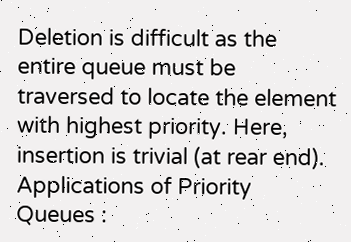Deletion is difficult as the entire queue must be traversed to locate the element with highest priority. Here, insertion is trivial (at rear end).
Applications of Priority Queues :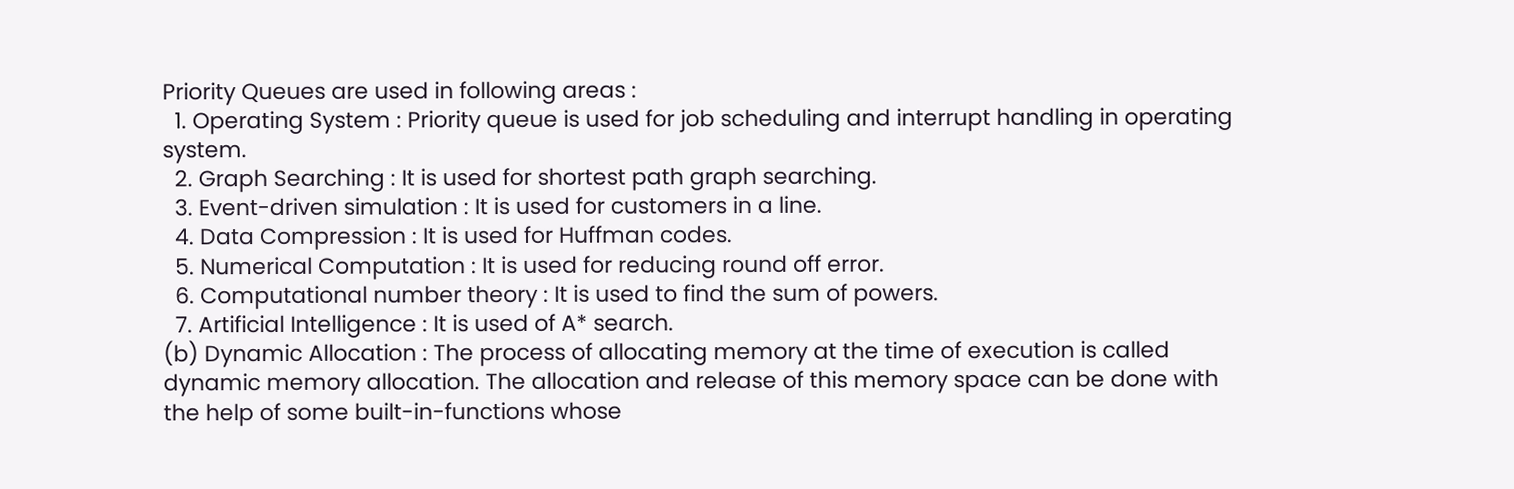Priority Queues are used in following areas :
  1. Operating System : Priority queue is used for job scheduling and interrupt handling in operating system.
  2. Graph Searching : It is used for shortest path graph searching.
  3. Event-driven simulation : It is used for customers in a line.
  4. Data Compression : It is used for Huffman codes.
  5. Numerical Computation : It is used for reducing round off error.
  6. Computational number theory : It is used to find the sum of powers.
  7. Artificial Intelligence : It is used of A* search.
(b) Dynamic Allocation : The process of allocating memory at the time of execution is called dynamic memory allocation. The allocation and release of this memory space can be done with the help of some built-in-functions whose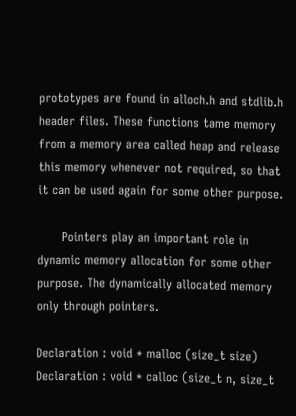prototypes are found in alloch.h and stdlib.h header files. These functions tame memory from a memory area called heap and release this memory whenever not required, so that it can be used again for some other purpose.

      Pointers play an important role in dynamic memory allocation for some other purpose. The dynamically allocated memory only through pointers.

Declaration : void * malloc (size_t size)
Declaration : void * calloc (size_t n, size_t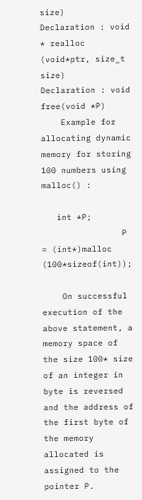size)
Declaration : void * realloc (void*ptr, size_t size)
Declaration : void free(void *P)
    Example for allocating dynamic memory for storing 100 numbers using malloc() :

   int *P;
                P = (int*)malloc (100*sizeof(int));

    On successful execution of the above statement, a memory space of the size 100* size of an integer in byte is reversed and the address of the first byte of the memory allocated is assigned to the pointer P.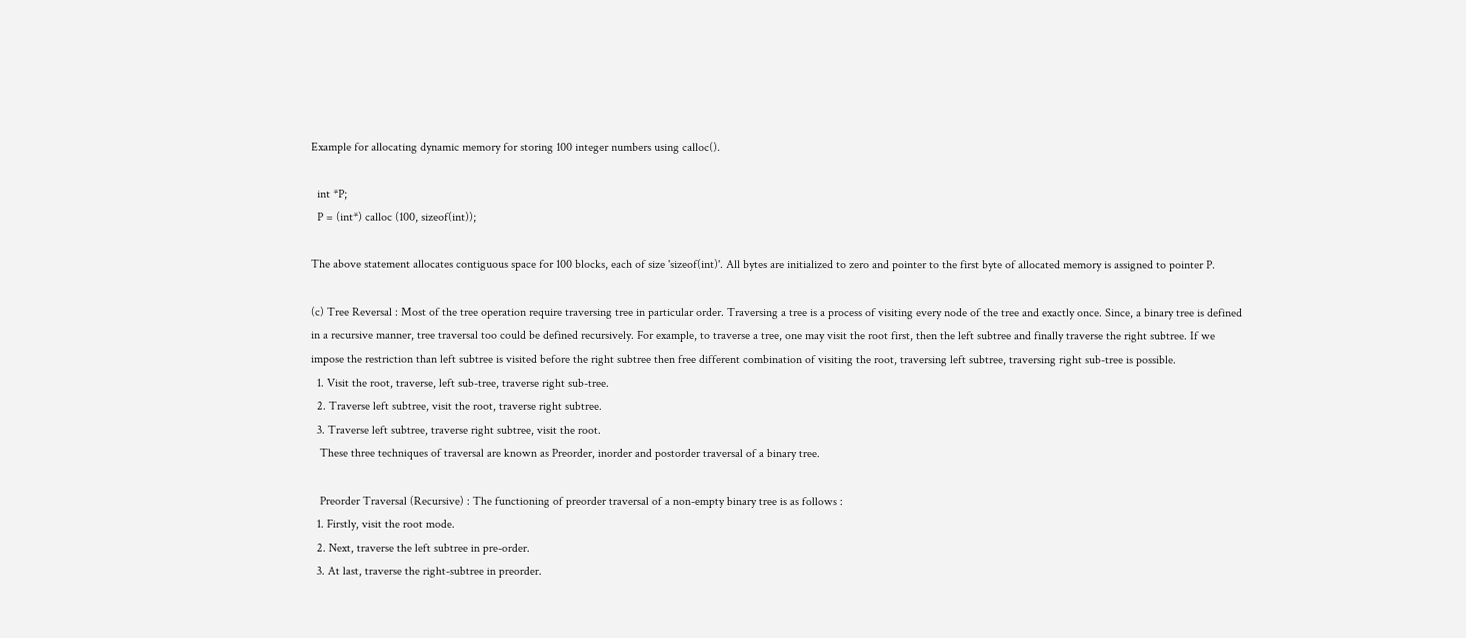Example for allocating dynamic memory for storing 100 integer numbers using calloc().

  int *P;
  P = (int*) calloc (100, sizeof(int));

The above statement allocates contiguous space for 100 blocks, each of size 'sizeof(int)'. All bytes are initialized to zero and pointer to the first byte of allocated memory is assigned to pointer P.

(c) Tree Reversal : Most of the tree operation require traversing tree in particular order. Traversing a tree is a process of visiting every node of the tree and exactly once. Since, a binary tree is defined in a recursive manner, tree traversal too could be defined recursively. For example, to traverse a tree, one may visit the root first, then the left subtree and finally traverse the right subtree. If we impose the restriction than left subtree is visited before the right subtree then free different combination of visiting the root, traversing left subtree, traversing right sub-tree is possible.
  1. Visit the root, traverse, left sub-tree, traverse right sub-tree.
  2. Traverse left subtree, visit the root, traverse right subtree.
  3. Traverse left subtree, traverse right subtree, visit the root.
   These three techniques of traversal are known as Preorder, inorder and postorder traversal of a binary tree.

   Preorder Traversal (Recursive) : The functioning of preorder traversal of a non-empty binary tree is as follows :
  1. Firstly, visit the root mode.
  2. Next, traverse the left subtree in pre-order.
  3. At last, traverse the right-subtree in preorder.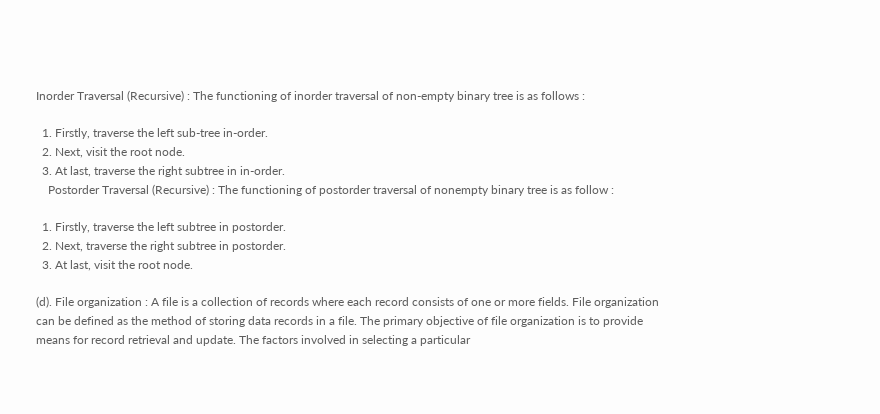Inorder Traversal (Recursive) : The functioning of inorder traversal of non-empty binary tree is as follows :

  1. Firstly, traverse the left sub-tree in-order.
  2. Next, visit the root node.
  3. At last, traverse the right subtree in in-order.
    Postorder Traversal (Recursive) : The functioning of postorder traversal of nonempty binary tree is as follow :

  1. Firstly, traverse the left subtree in postorder.
  2. Next, traverse the right subtree in postorder.
  3. At last, visit the root node.

(d). File organization : A file is a collection of records where each record consists of one or more fields. File organization can be defined as the method of storing data records in a file. The primary objective of file organization is to provide means for record retrieval and update. The factors involved in selecting a particular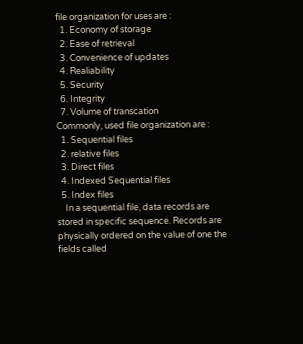file organization for uses are :
  1. Economy of storage
  2. Ease of retrieval
  3. Convenience of updates
  4. Realiability
  5. Security
  6. Integrity
  7. Volume of transcation
Commonly, used file organization are :
  1. Sequential files
  2. relative files
  3. Direct files
  4. Indexed Sequential files
  5. Index files
    In a sequential file, data records are stored in specific sequence. Records are physically ordered on the value of one the fields called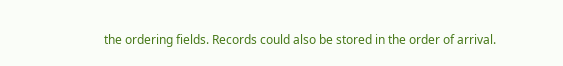the ordering fields. Records could also be stored in the order of arrival.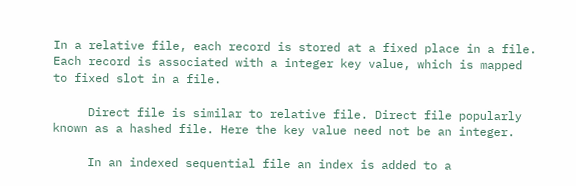In a relative file, each record is stored at a fixed place in a file. Each record is associated with a integer key value, which is mapped to fixed slot in a file.

     Direct file is similar to relative file. Direct file popularly known as a hashed file. Here the key value need not be an integer.

     In an indexed sequential file an index is added to a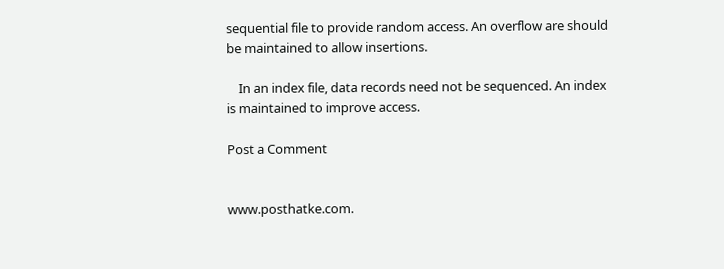sequential file to provide random access. An overflow are should be maintained to allow insertions.

    In an index file, data records need not be sequenced. An index is maintained to improve access.

Post a Comment


www.posthatke.com.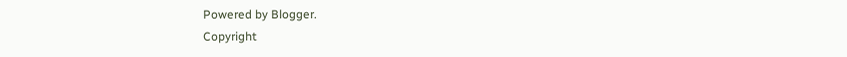Powered by Blogger.
Copyright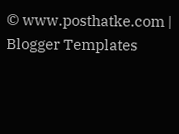© www.posthatke.com | Blogger Templates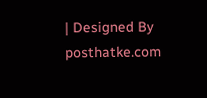| Designed By posthatke.com